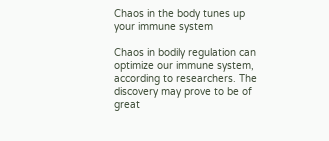Chaos in the body tunes up your immune system

Chaos in bodily regulation can optimize our immune system, according to researchers. The discovery may prove to be of great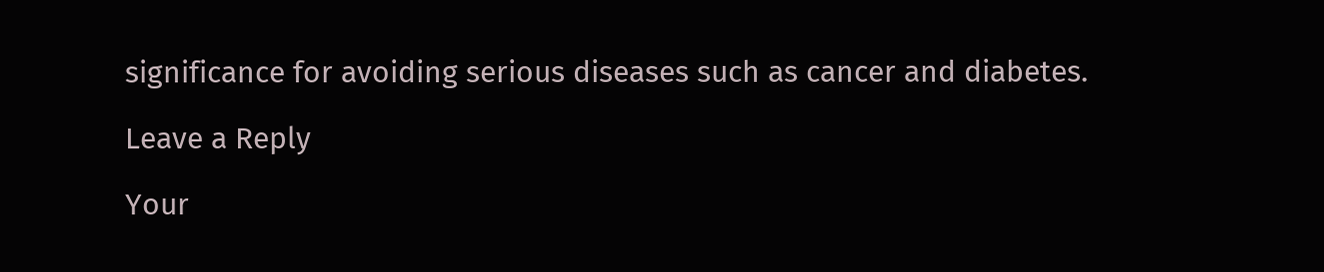significance for avoiding serious diseases such as cancer and diabetes.

Leave a Reply

Your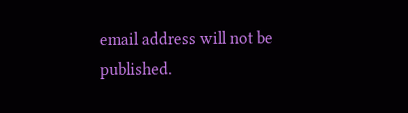email address will not be published.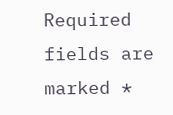Required fields are marked *